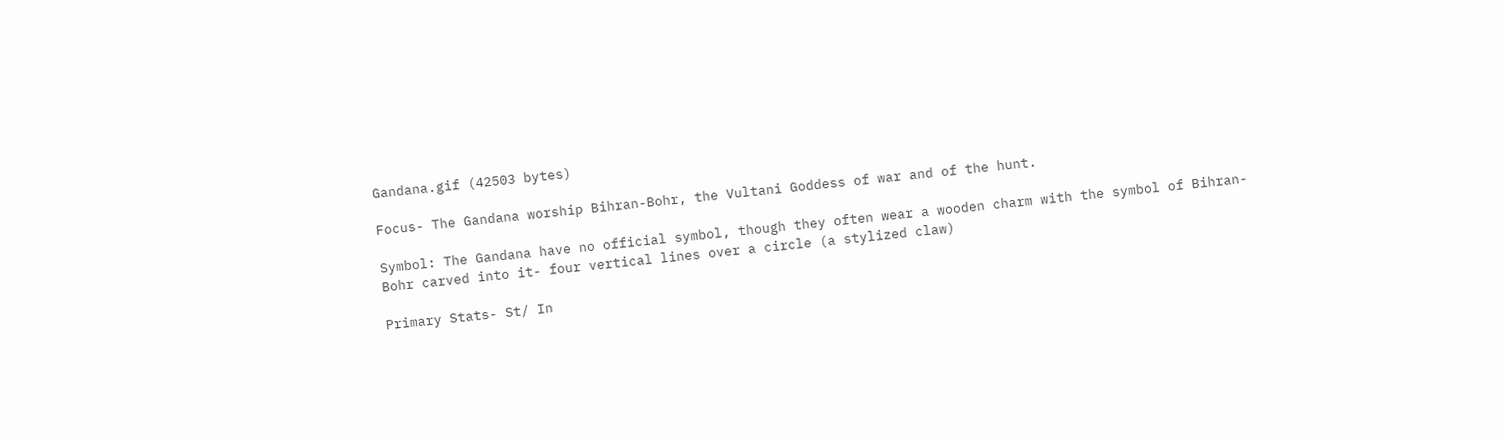Gandana.gif (42503 bytes)

Focus- The Gandana worship Bihran-Bohr, the Vultani Goddess of war and of the hunt.

Symbol: The Gandana have no official symbol, though they often wear a wooden charm with the symbol of Bihran-Bohr carved into it- four vertical lines over a circle (a stylized claw)

Primary Stats- St/ In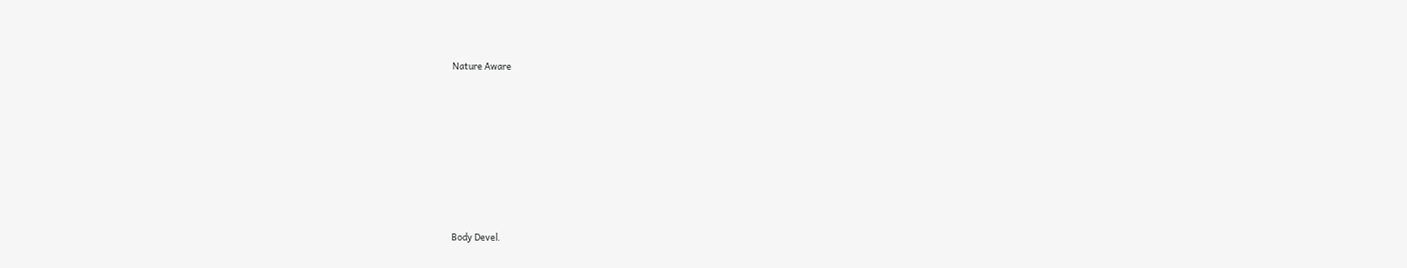Nature Aware










Body Devel.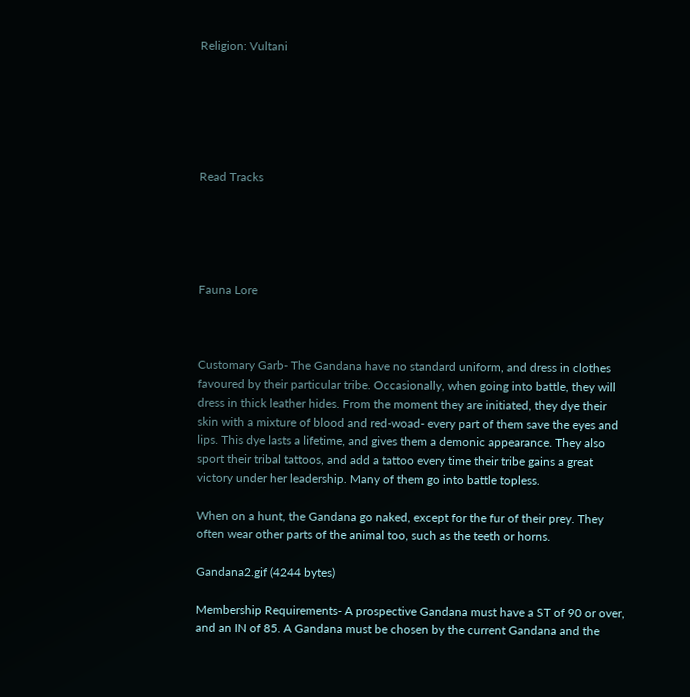Religion: Vultani






Read Tracks





Fauna Lore



Customary Garb- The Gandana have no standard uniform, and dress in clothes favoured by their particular tribe. Occasionally, when going into battle, they will dress in thick leather hides. From the moment they are initiated, they dye their skin with a mixture of blood and red-woad- every part of them save the eyes and lips. This dye lasts a lifetime, and gives them a demonic appearance. They also sport their tribal tattoos, and add a tattoo every time their tribe gains a great victory under her leadership. Many of them go into battle topless.

When on a hunt, the Gandana go naked, except for the fur of their prey. They often wear other parts of the animal too, such as the teeth or horns.

Gandana2.gif (4244 bytes)

Membership Requirements- A prospective Gandana must have a ST of 90 or over, and an IN of 85. A Gandana must be chosen by the current Gandana and the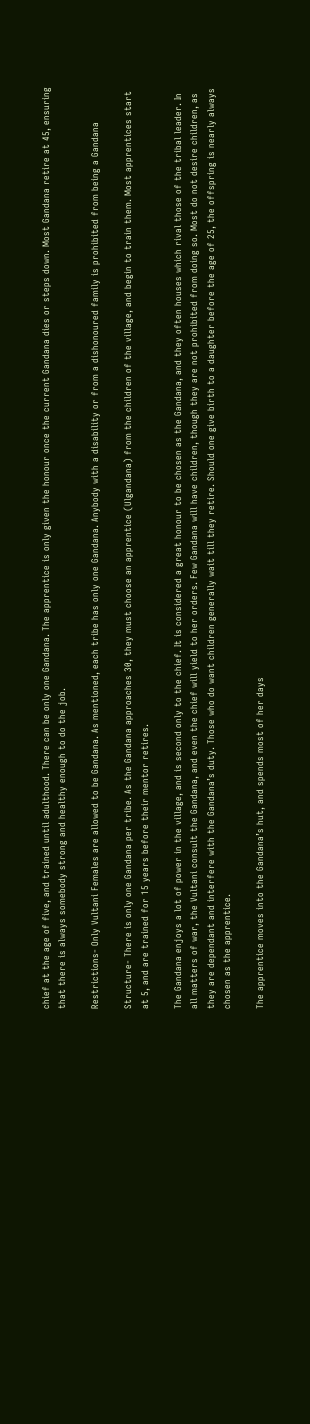chief at the age of five, and trained until adulthood. There can be only one Gandana. The apprentice is only given the honour once the current Gandana dies or steps down. Most Gandana retire at 45, ensuring that there is always somebody strong and healthy enough to do the job.

Restrictions- Only Vultani Females are allowed to be Gandana. As mentioned, each tribe has only one Gandana. Anybody with a disability or from a dishonoured family is prohibited from being a Gandana

Structure- There is only one Gandana per tribe. As the Gandana approaches 30, they must choose an apprentice (Ulgandana) from the children of the village, and begin to train them. Most apprentices start at 5, and are trained for 15 years before their mentor retires.

The Gandana enjoys a lot of power in the village, and is second only to the chief. It is considered a great honour to be chosen as the Gandana, and they often houses which rival those of the tribal leader. In all matters of war, the Vultani consult the Gandana, and even the chief will yield to her orders. Few Gandana will have children, though they are not prohibited from doing so. Most do not desire children, as they are dependant and interfere with the Gandana’s duty. Those who do want children generally wait till they retire. Should one give birth to a daughter before the age of 25, the offspring is nearly always chosen as the apprentice.

The apprentice moves into the Gandana’s hut, and spends most of her days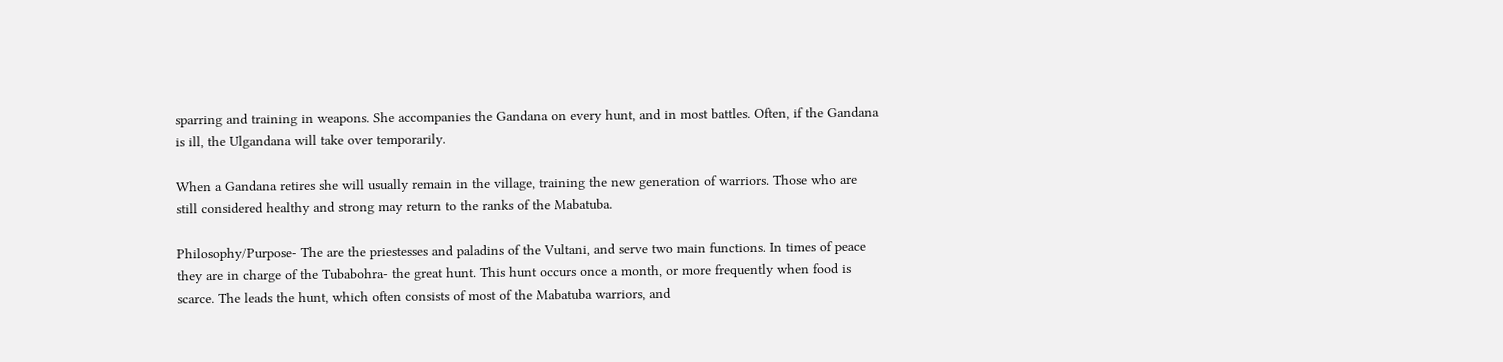sparring and training in weapons. She accompanies the Gandana on every hunt, and in most battles. Often, if the Gandana is ill, the Ulgandana will take over temporarily.

When a Gandana retires she will usually remain in the village, training the new generation of warriors. Those who are still considered healthy and strong may return to the ranks of the Mabatuba.

Philosophy/Purpose- The are the priestesses and paladins of the Vultani, and serve two main functions. In times of peace they are in charge of the Tubabohra- the great hunt. This hunt occurs once a month, or more frequently when food is scarce. The leads the hunt, which often consists of most of the Mabatuba warriors, and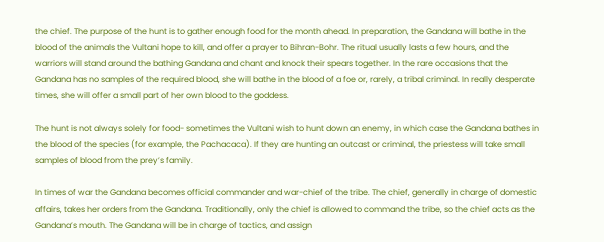the chief. The purpose of the hunt is to gather enough food for the month ahead. In preparation, the Gandana will bathe in the blood of the animals the Vultani hope to kill, and offer a prayer to Bihran-Bohr. The ritual usually lasts a few hours, and the warriors will stand around the bathing Gandana and chant and knock their spears together. In the rare occasions that the Gandana has no samples of the required blood, she will bathe in the blood of a foe or, rarely, a tribal criminal. In really desperate times, she will offer a small part of her own blood to the goddess.

The hunt is not always solely for food- sometimes the Vultani wish to hunt down an enemy, in which case the Gandana bathes in the blood of the species (for example, the Pachacaca). If they are hunting an outcast or criminal, the priestess will take small samples of blood from the prey’s family.

In times of war the Gandana becomes official commander and war-chief of the tribe. The chief, generally in charge of domestic affairs, takes her orders from the Gandana. Traditionally, only the chief is allowed to command the tribe, so the chief acts as the Gandana’s mouth. The Gandana will be in charge of tactics, and assign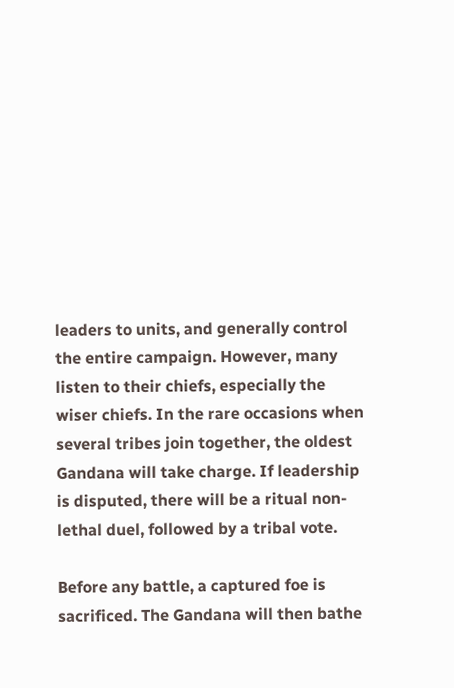leaders to units, and generally control the entire campaign. However, many listen to their chiefs, especially the wiser chiefs. In the rare occasions when several tribes join together, the oldest Gandana will take charge. If leadership is disputed, there will be a ritual non-lethal duel, followed by a tribal vote.

Before any battle, a captured foe is sacrificed. The Gandana will then bathe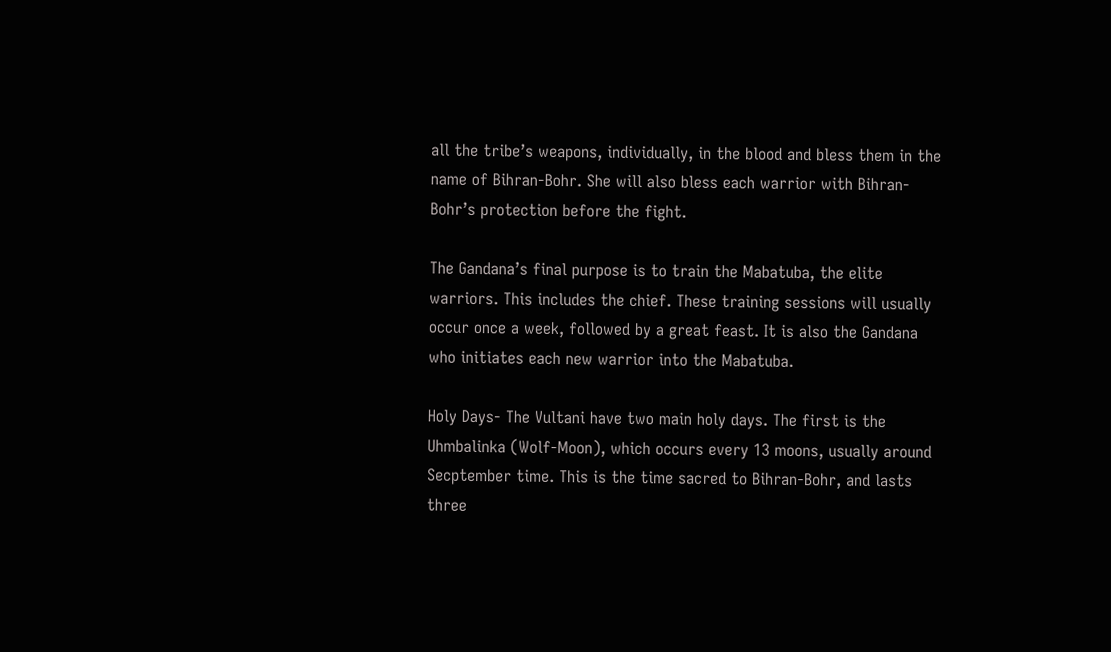all the tribe’s weapons, individually, in the blood and bless them in the name of Bihran-Bohr. She will also bless each warrior with Bihran-Bohr’s protection before the fight.

The Gandana’s final purpose is to train the Mabatuba, the elite warriors. This includes the chief. These training sessions will usually occur once a week, followed by a great feast. It is also the Gandana who initiates each new warrior into the Mabatuba.

Holy Days- The Vultani have two main holy days. The first is the Uhmbalinka (Wolf-Moon), which occurs every 13 moons, usually around Secptember time. This is the time sacred to Bihran-Bohr, and lasts three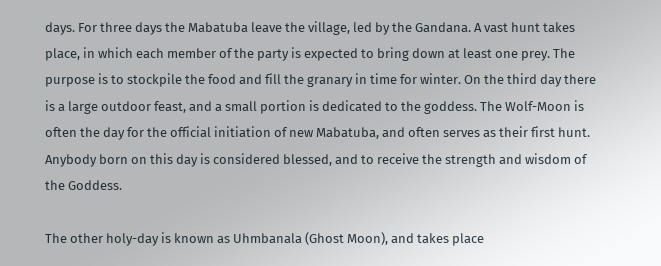days. For three days the Mabatuba leave the village, led by the Gandana. A vast hunt takes place, in which each member of the party is expected to bring down at least one prey. The purpose is to stockpile the food and fill the granary in time for winter. On the third day there is a large outdoor feast, and a small portion is dedicated to the goddess. The Wolf-Moon is often the day for the official initiation of new Mabatuba, and often serves as their first hunt. Anybody born on this day is considered blessed, and to receive the strength and wisdom of the Goddess.

The other holy-day is known as Uhmbanala (Ghost Moon), and takes place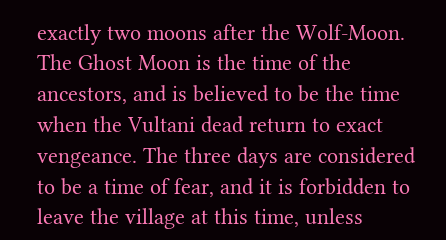exactly two moons after the Wolf-Moon. The Ghost Moon is the time of the ancestors, and is believed to be the time when the Vultani dead return to exact vengeance. The three days are considered to be a time of fear, and it is forbidden to leave the village at this time, unless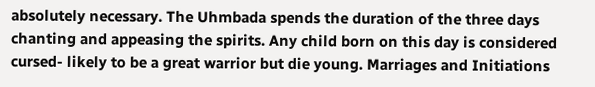absolutely necessary. The Uhmbada spends the duration of the three days chanting and appeasing the spirits. Any child born on this day is considered cursed- likely to be a great warrior but die young. Marriages and Initiations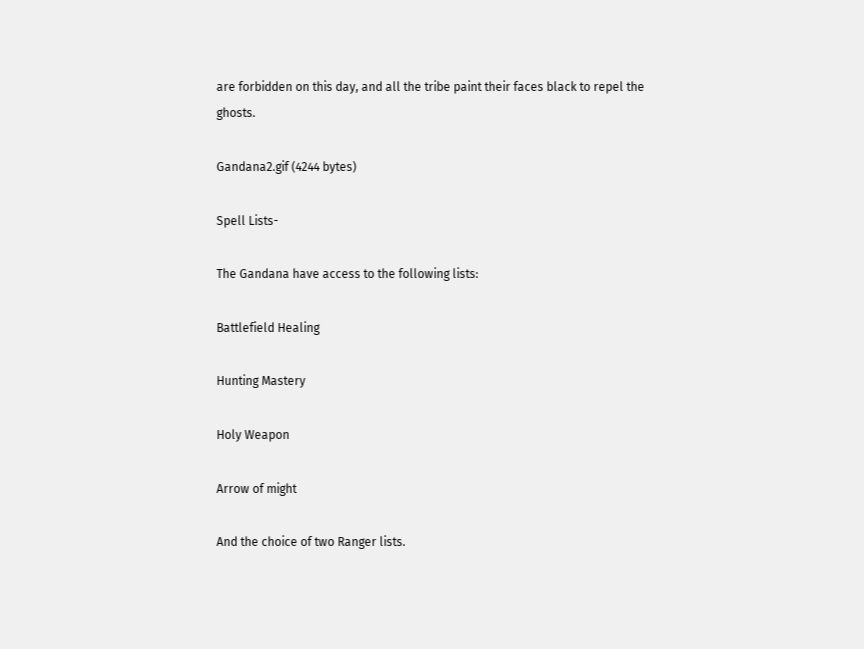are forbidden on this day, and all the tribe paint their faces black to repel the ghosts.

Gandana2.gif (4244 bytes)

Spell Lists-

The Gandana have access to the following lists:

Battlefield Healing

Hunting Mastery

Holy Weapon

Arrow of might

And the choice of two Ranger lists.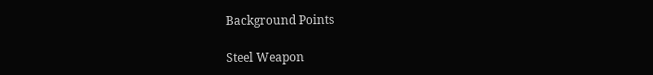Background Points

Steel Weapon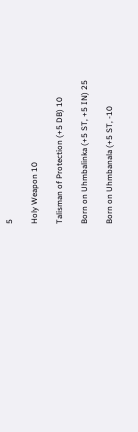5

Holy Weapon 10

Talisman of Protection (+5 DB) 10

Born on Uhmbalinka (+5 ST, +5 IN) 25

Born on Uhmbanala (+5 ST, -10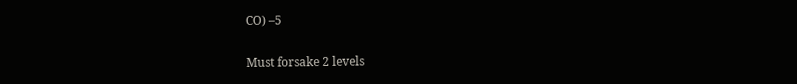CO) –5

Must forsake 2 levels